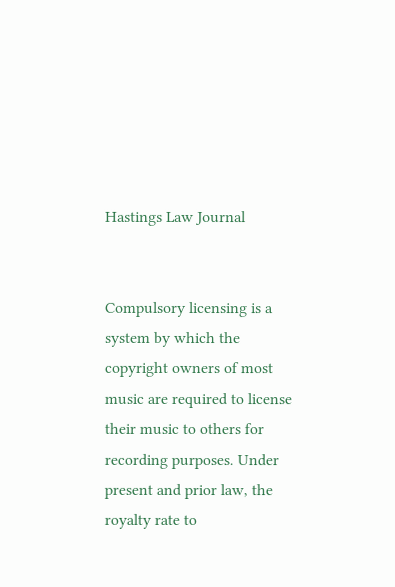Hastings Law Journal


Compulsory licensing is a system by which the copyright owners of most music are required to license their music to others for recording purposes. Under present and prior law, the royalty rate to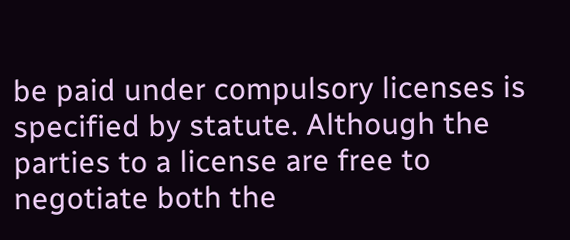be paid under compulsory licenses is specified by statute. Although the parties to a license are free to negotiate both the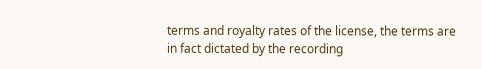terms and royalty rates of the license, the terms are in fact dictated by the recording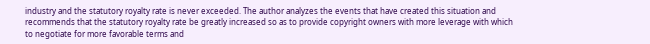industry and the statutory royalty rate is never exceeded. The author analyzes the events that have created this situation and recommends that the statutory royalty rate be greatly increased so as to provide copyright owners with more leverage with which to negotiate for more favorable terms and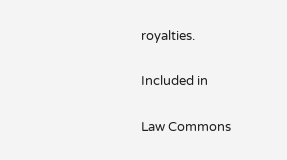royalties.

Included in

Law Commons